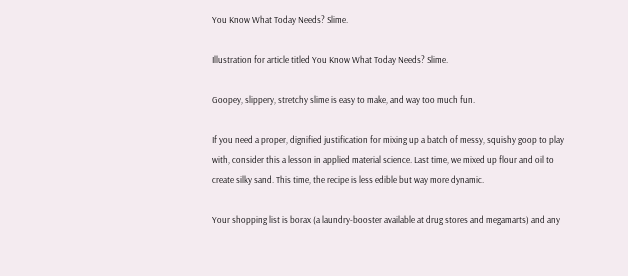You Know What Today Needs? Slime.

Illustration for article titled You Know What Today Needs? Slime.

Goopey, slippery, stretchy slime is easy to make, and way too much fun.

If you need a proper, dignified justification for mixing up a batch of messy, squishy goop to play with, consider this a lesson in applied material science. Last time, we mixed up flour and oil to create silky sand. This time, the recipe is less edible but way more dynamic.

Your shopping list is borax (a laundry-booster available at drug stores and megamarts) and any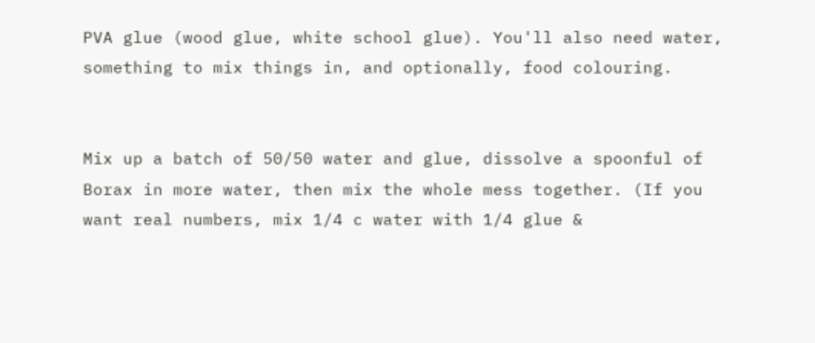PVA glue (wood glue, white school glue). You'll also need water, something to mix things in, and optionally, food colouring.


Mix up a batch of 50/50 water and glue, dissolve a spoonful of Borax in more water, then mix the whole mess together. (If you want real numbers, mix 1/4 c water with 1/4 glue &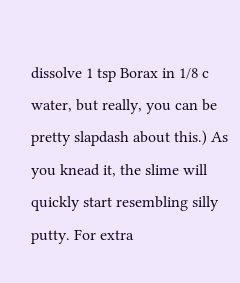dissolve 1 tsp Borax in 1/8 c water, but really, you can be pretty slapdash about this.) As you knead it, the slime will quickly start resembling silly putty. For extra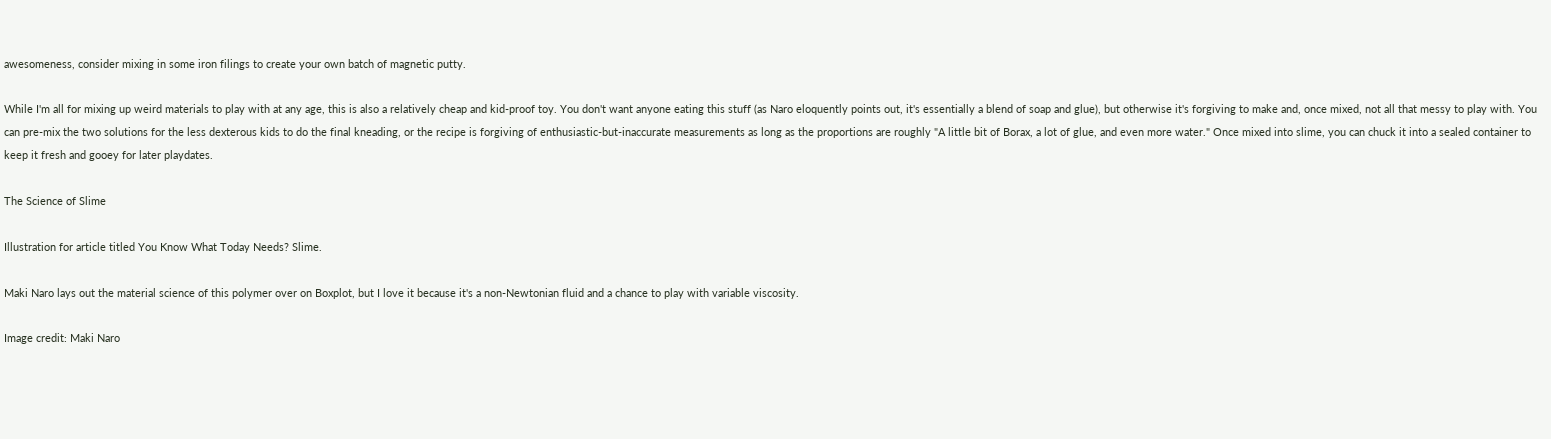awesomeness, consider mixing in some iron filings to create your own batch of magnetic putty.

While I'm all for mixing up weird materials to play with at any age, this is also a relatively cheap and kid-proof toy. You don't want anyone eating this stuff (as Naro eloquently points out, it's essentially a blend of soap and glue), but otherwise it's forgiving to make and, once mixed, not all that messy to play with. You can pre-mix the two solutions for the less dexterous kids to do the final kneading, or the recipe is forgiving of enthusiastic-but-inaccurate measurements as long as the proportions are roughly "A little bit of Borax, a lot of glue, and even more water." Once mixed into slime, you can chuck it into a sealed container to keep it fresh and gooey for later playdates.

The Science of Slime

Illustration for article titled You Know What Today Needs? Slime.

Maki Naro lays out the material science of this polymer over on Boxplot, but I love it because it's a non-Newtonian fluid and a chance to play with variable viscosity.

Image credit: Maki Naro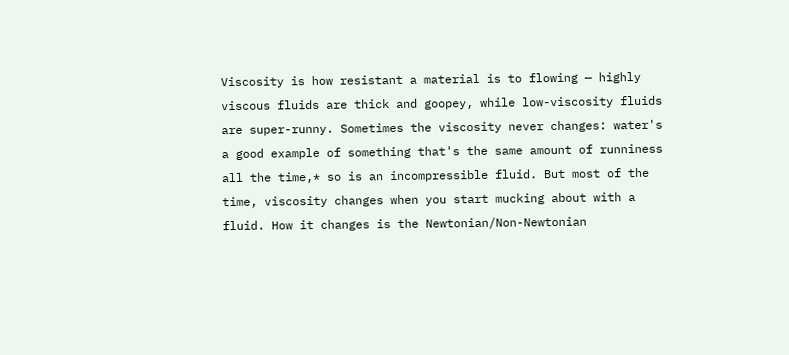Viscosity is how resistant a material is to flowing — highly viscous fluids are thick and goopey, while low-viscosity fluids are super-runny. Sometimes the viscosity never changes: water's a good example of something that's the same amount of runniness all the time,* so is an incompressible fluid. But most of the time, viscosity changes when you start mucking about with a fluid. How it changes is the Newtonian/Non-Newtonian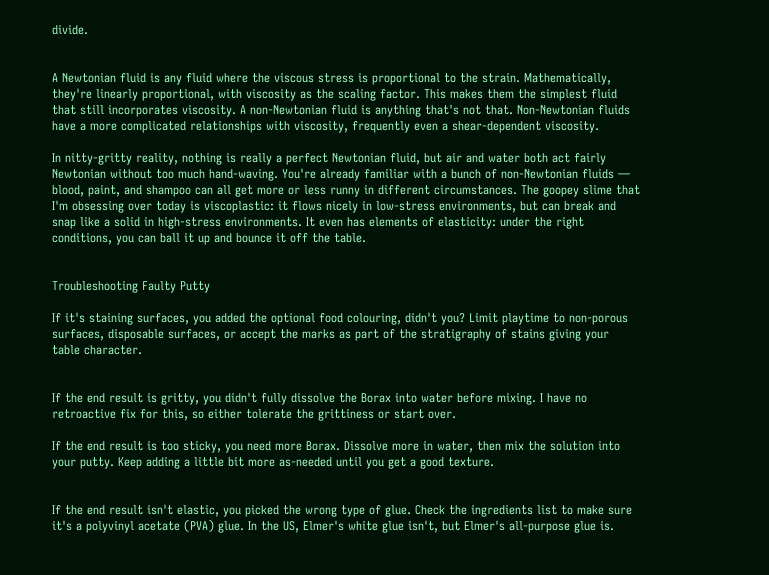divide.


A Newtonian fluid is any fluid where the viscous stress is proportional to the strain. Mathematically, they're linearly proportional, with viscosity as the scaling factor. This makes them the simplest fluid that still incorporates viscosity. A non-Newtonian fluid is anything that's not that. Non-Newtonian fluids have a more complicated relationships with viscosity, frequently even a shear-dependent viscosity.

In nitty-gritty reality, nothing is really a perfect Newtonian fluid, but air and water both act fairly Newtonian without too much hand-waving. You're already familiar with a bunch of non-Newtonian fluids — blood, paint, and shampoo can all get more or less runny in different circumstances. The goopey slime that I'm obsessing over today is viscoplastic: it flows nicely in low-stress environments, but can break and snap like a solid in high-stress environments. It even has elements of elasticity: under the right conditions, you can ball it up and bounce it off the table.


Troubleshooting Faulty Putty

If it's staining surfaces, you added the optional food colouring, didn't you? Limit playtime to non-porous surfaces, disposable surfaces, or accept the marks as part of the stratigraphy of stains giving your table character.


If the end result is gritty, you didn't fully dissolve the Borax into water before mixing. I have no retroactive fix for this, so either tolerate the grittiness or start over.

If the end result is too sticky, you need more Borax. Dissolve more in water, then mix the solution into your putty. Keep adding a little bit more as-needed until you get a good texture.


If the end result isn't elastic, you picked the wrong type of glue. Check the ingredients list to make sure it's a polyvinyl acetate (PVA) glue. In the US, Elmer's white glue isn't, but Elmer's all-purpose glue is.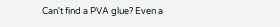Can't find a PVA glue? Even a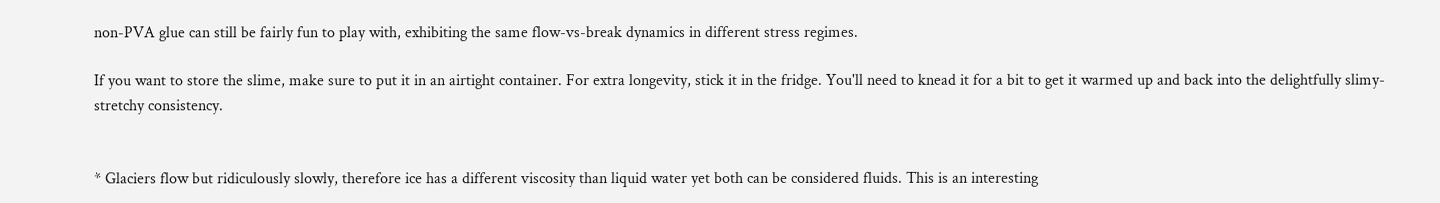non-PVA glue can still be fairly fun to play with, exhibiting the same flow-vs-break dynamics in different stress regimes.

If you want to store the slime, make sure to put it in an airtight container. For extra longevity, stick it in the fridge. You'll need to knead it for a bit to get it warmed up and back into the delightfully slimy-stretchy consistency.


* Glaciers flow but ridiculously slowly, therefore ice has a different viscosity than liquid water yet both can be considered fluids. This is an interesting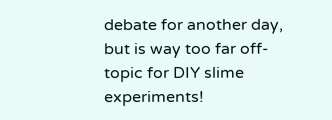debate for another day, but is way too far off-topic for DIY slime experiments!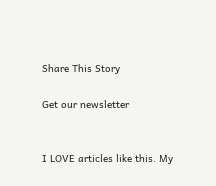Share This Story

Get our newsletter


I LOVE articles like this. My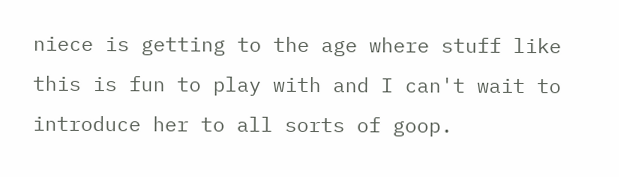niece is getting to the age where stuff like this is fun to play with and I can't wait to introduce her to all sorts of goop.